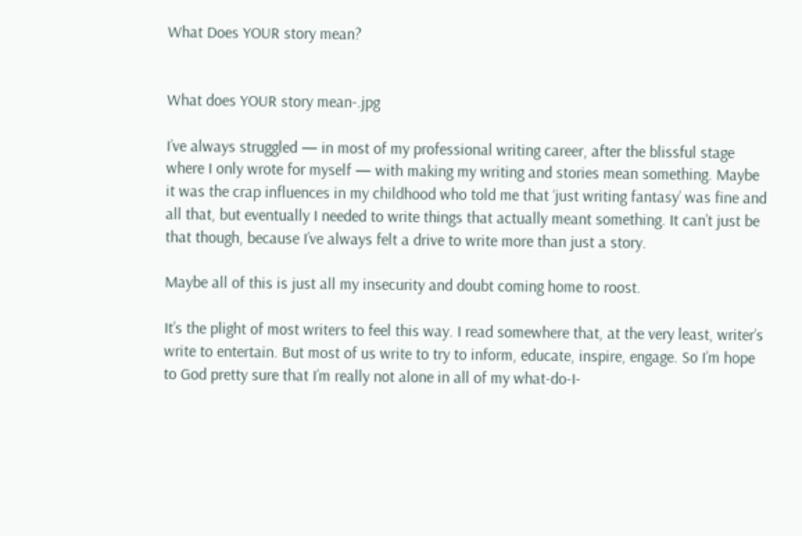What Does YOUR story mean?


What does YOUR story mean-.jpg

I’ve always struggled — in most of my professional writing career, after the blissful stage where I only wrote for myself — with making my writing and stories mean something. Maybe it was the crap influences in my childhood who told me that ‘just writing fantasy’ was fine and all that, but eventually I needed to write things that actually meant something. It can’t just be that though, because I’ve always felt a drive to write more than just a story.

Maybe all of this is just all my insecurity and doubt coming home to roost.

It’s the plight of most writers to feel this way. I read somewhere that, at the very least, writer’s write to entertain. But most of us write to try to inform, educate, inspire, engage. So I’m hope to God pretty sure that I’m really not alone in all of my what-do-I-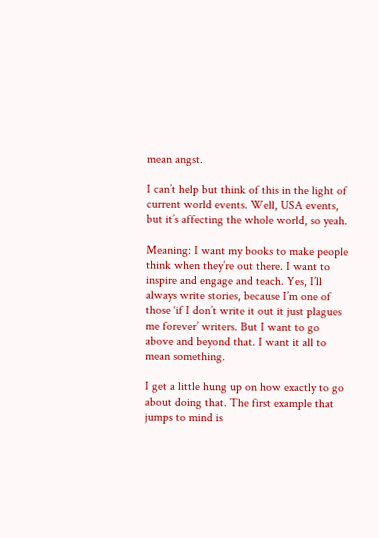mean angst.

I can’t help but think of this in the light of current world events. Well, USA events, but it’s affecting the whole world, so yeah.

Meaning: I want my books to make people think when they’re out there. I want to inspire and engage and teach. Yes, I’ll always write stories, because I’m one of those ‘if I don’t write it out it just plagues me forever’ writers. But I want to go above and beyond that. I want it all to mean something.

I get a little hung up on how exactly to go about doing that. The first example that jumps to mind is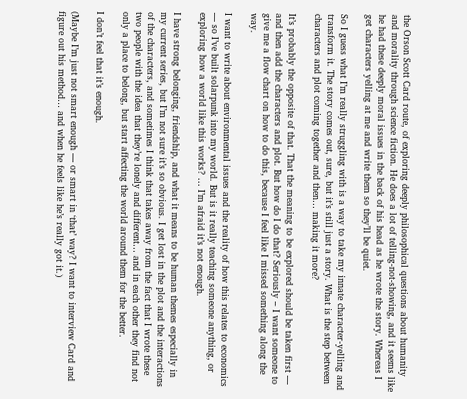the Orson Scott Card route, of exploring deeply philosophical questions about humanity and morality through science fiction. He does a lot of telling-not-showing, and it seems like he had these deeply moral issues in the back of his head as he wrote the story. Whereas I get characters yelling at me and write them so they’ll be quiet.

So I guess what I’m really struggling with is a way to take my innate character-yelling and transform it. The story comes out, sure, but it’s still just a story. What is the step between characters and plot coming together and then… making it more?

It’s probably the opposite of that. That the meaning to be explored should be taken first — and then add the characters and plot. But how do I do that? Seriously – I want someone to give me a flow chart on how to do this, because I feel like I missed something along the way.

I want to write about environmental issues and the reality of how this relates to economics — so I’ve built solarpunk into my world. But is it really teaching someone anything, or exploring how a world like this works? … I’m afraid it’s not enough.

I have strong belonging, friendship, and what it means to be human themes especially in my current series, but I’m not sure it’s so obvious. I get lost in the plot and the interactions of the characters, and sometimes I think that takes away from the fact that I wrote these two people with the idea that they’re lonely and different… and in each other they find not only a place to belong, but start affecting the world around them for the better.

I don’t feel that it’s enough.

(Maybe I’m just not smart enough — or smart in ‘that’ way? I want to interview Card and figure out his method… and when he feels like he’s really got it.)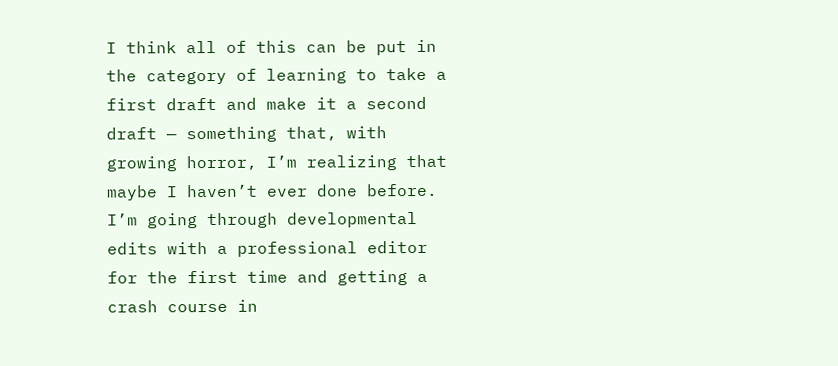I think all of this can be put in the category of learning to take a first draft and make it a second draft — something that, with growing horror, I’m realizing that maybe I haven’t ever done before. I’m going through developmental edits with a professional editor for the first time and getting a crash course in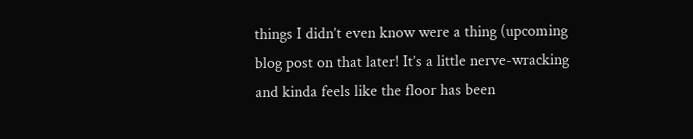things I didn’t even know were a thing (upcoming blog post on that later! It’s a little nerve-wracking and kinda feels like the floor has been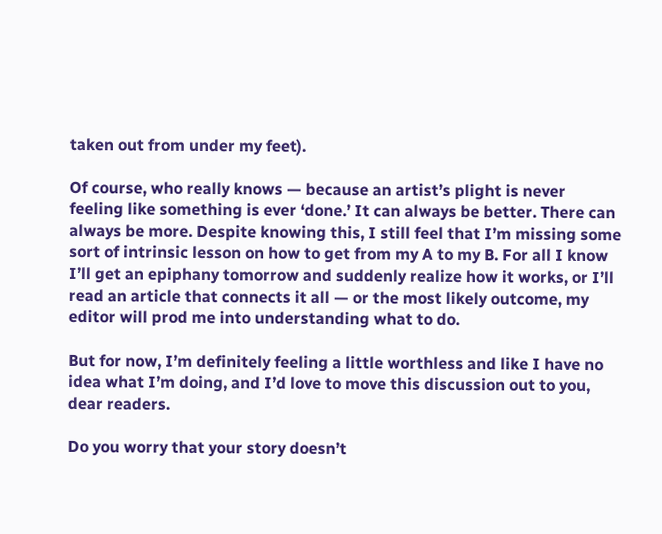taken out from under my feet).

Of course, who really knows — because an artist’s plight is never feeling like something is ever ‘done.’ It can always be better. There can always be more. Despite knowing this, I still feel that I’m missing some sort of intrinsic lesson on how to get from my A to my B. For all I know I’ll get an epiphany tomorrow and suddenly realize how it works, or I’ll read an article that connects it all — or the most likely outcome, my editor will prod me into understanding what to do.

But for now, I’m definitely feeling a little worthless and like I have no idea what I’m doing, and I’d love to move this discussion out to you, dear readers.

Do you worry that your story doesn’t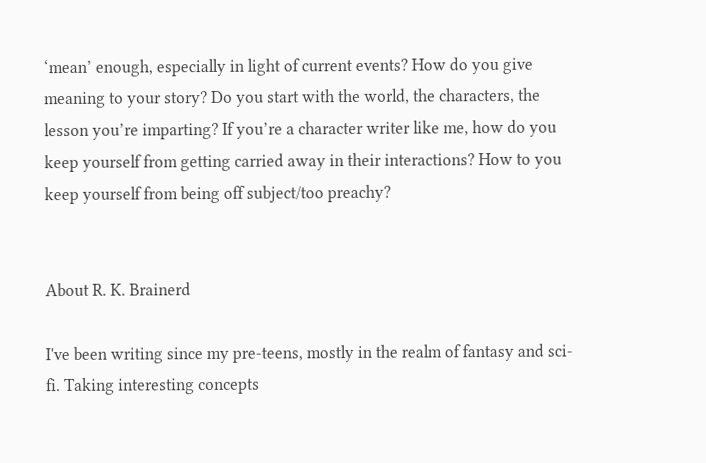‘mean’ enough, especially in light of current events? How do you give meaning to your story? Do you start with the world, the characters, the lesson you’re imparting? If you’re a character writer like me, how do you keep yourself from getting carried away in their interactions? How to you keep yourself from being off subject/too preachy?


About R. K. Brainerd

I've been writing since my pre-teens, mostly in the realm of fantasy and sci-fi. Taking interesting concepts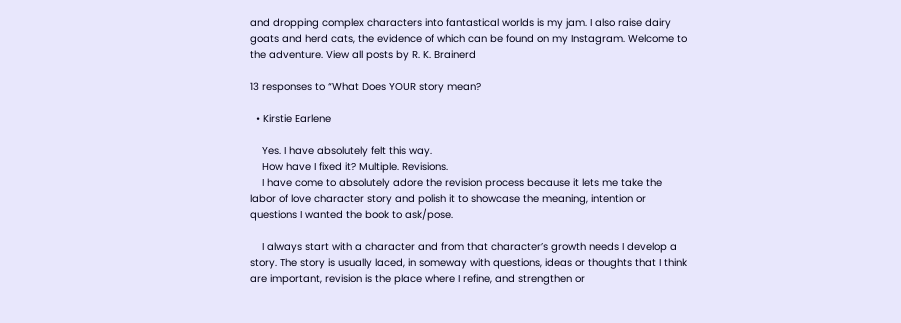and dropping complex characters into fantastical worlds is my jam. I also raise dairy goats and herd cats, the evidence of which can be found on my Instagram. Welcome to the adventure. View all posts by R. K. Brainerd

13 responses to “What Does YOUR story mean?

  • Kirstie Earlene

    Yes. I have absolutely felt this way.
    How have I fixed it? Multiple. Revisions.
    I have come to absolutely adore the revision process because it lets me take the labor of love character story and polish it to showcase the meaning, intention or questions I wanted the book to ask/pose.

    I always start with a character and from that character’s growth needs I develop a story. The story is usually laced, in someway with questions, ideas or thoughts that I think are important, revision is the place where I refine, and strengthen or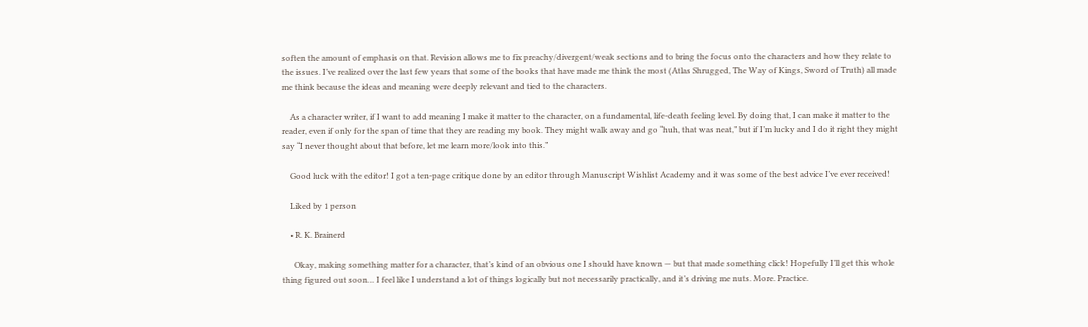soften the amount of emphasis on that. Revision allows me to fix preachy/divergent/weak sections and to bring the focus onto the characters and how they relate to the issues. I’ve realized over the last few years that some of the books that have made me think the most (Atlas Shrugged, The Way of Kings, Sword of Truth) all made me think because the ideas and meaning were deeply relevant and tied to the characters.

    As a character writer, if I want to add meaning I make it matter to the character, on a fundamental, life-death feeling level. By doing that, I can make it matter to the reader, even if only for the span of time that they are reading my book. They might walk away and go “huh, that was neat,” but if I’m lucky and I do it right they might say “I never thought about that before, let me learn more/look into this.”

    Good luck with the editor! I got a ten-page critique done by an editor through Manuscript Wishlist Academy and it was some of the best advice I’ve ever received!

    Liked by 1 person

    • R. K. Brainerd

      Okay, making something matter for a character, that’s kind of an obvious one I should have known — but that made something click! Hopefully I’ll get this whole thing figured out soon… I feel like I understand a lot of things logically but not necessarily practically, and it’s driving me nuts. More. Practice.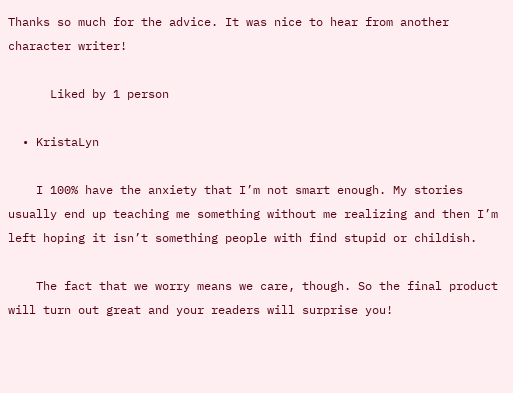Thanks so much for the advice. It was nice to hear from another character writer!

      Liked by 1 person

  • KristaLyn

    I 100% have the anxiety that I’m not smart enough. My stories usually end up teaching me something without me realizing and then I’m left hoping it isn’t something people with find stupid or childish.

    The fact that we worry means we care, though. So the final product will turn out great and your readers will surprise you!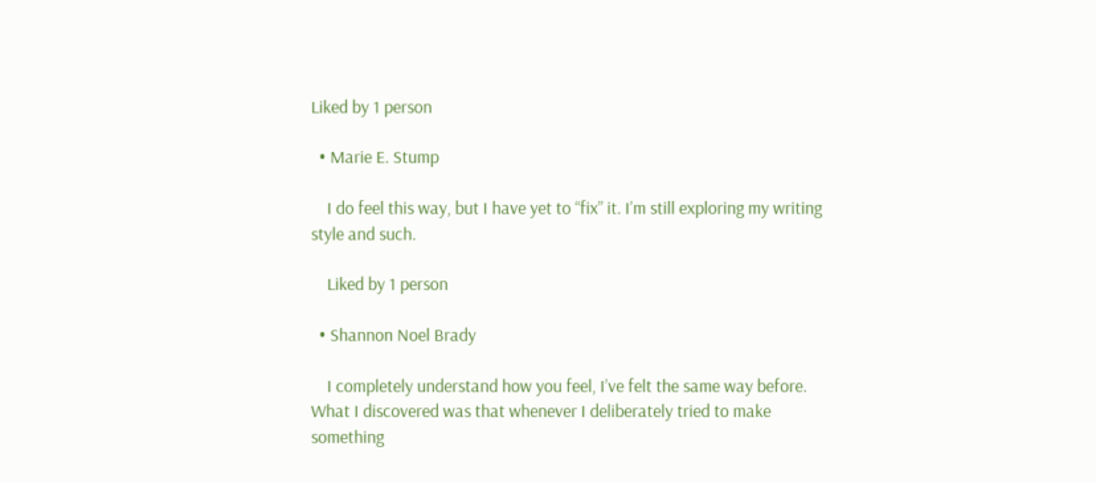Liked by 1 person

  • Marie E. Stump

    I do feel this way, but I have yet to “fix” it. I’m still exploring my writing style and such.

    Liked by 1 person

  • Shannon Noel Brady

    I completely understand how you feel, I’ve felt the same way before. What I discovered was that whenever I deliberately tried to make something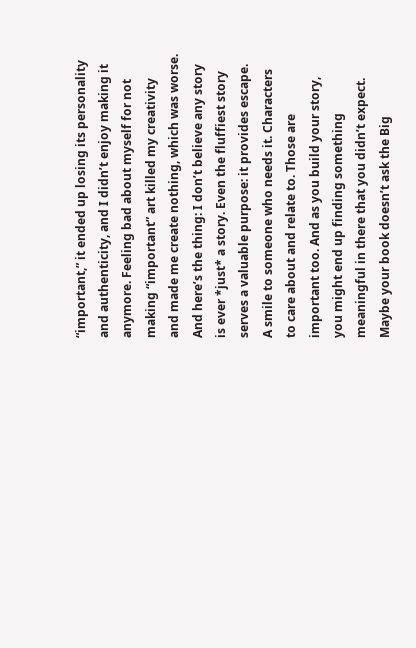“important,” it ended up losing its personality and authenticity, and I didn’t enjoy making it anymore. Feeling bad about myself for not making “important” art killed my creativity and made me create nothing, which was worse. And here’s the thing: I don’t believe any story is ever *just* a story. Even the fluffiest story serves a valuable purpose: it provides escape. A smile to someone who needs it. Characters to care about and relate to. Those are important too. And as you build your story, you might end up finding something meaningful in there that you didn’t expect. Maybe your book doesn’t ask the Big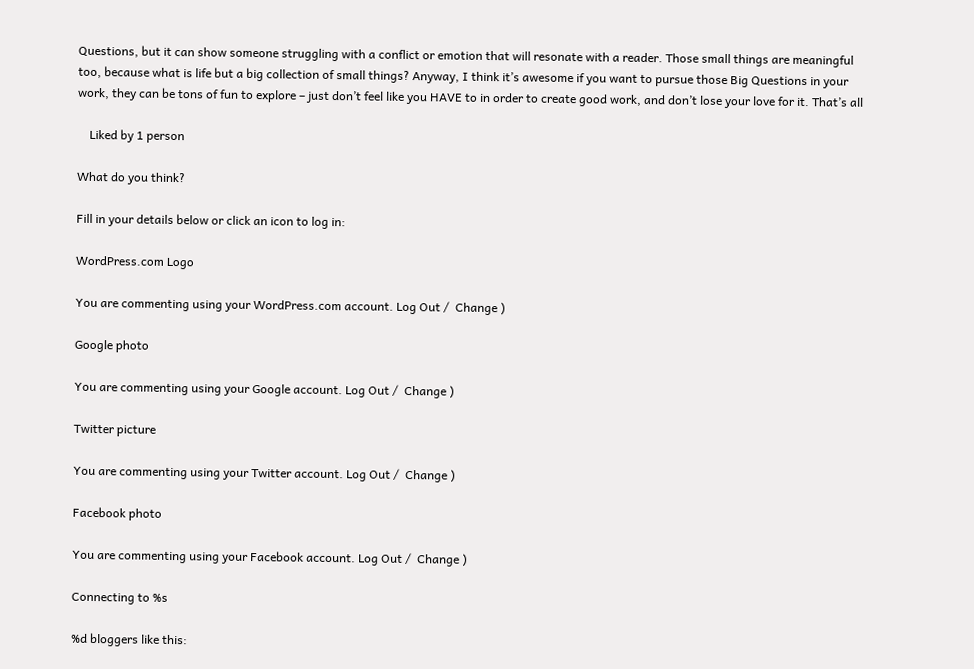Questions, but it can show someone struggling with a conflict or emotion that will resonate with a reader. Those small things are meaningful too, because what is life but a big collection of small things? Anyway, I think it’s awesome if you want to pursue those Big Questions in your work, they can be tons of fun to explore – just don’t feel like you HAVE to in order to create good work, and don’t lose your love for it. That’s all

    Liked by 1 person

What do you think?

Fill in your details below or click an icon to log in:

WordPress.com Logo

You are commenting using your WordPress.com account. Log Out /  Change )

Google photo

You are commenting using your Google account. Log Out /  Change )

Twitter picture

You are commenting using your Twitter account. Log Out /  Change )

Facebook photo

You are commenting using your Facebook account. Log Out /  Change )

Connecting to %s

%d bloggers like this: